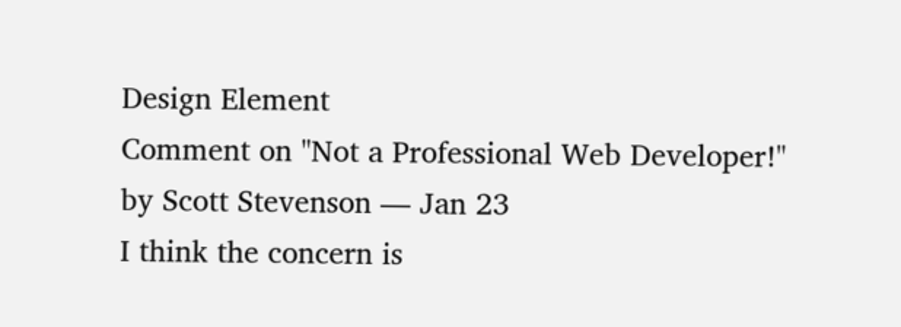Design Element
Comment on "Not a Professional Web Developer!"
by Scott Stevenson — Jan 23
I think the concern is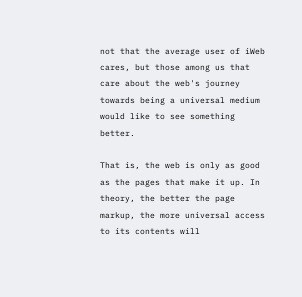not that the average user of iWeb cares, but those among us that care about the web's journey towards being a universal medium would like to see something better.

That is, the web is only as good as the pages that make it up. In theory, the better the page markup, the more universal access to its contents will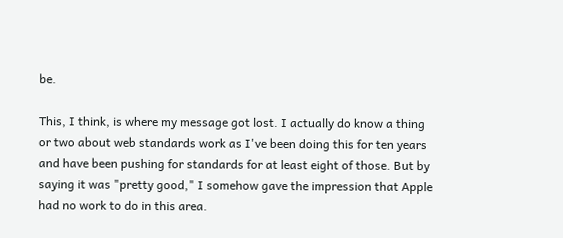be.

This, I think, is where my message got lost. I actually do know a thing or two about web standards work as I've been doing this for ten years and have been pushing for standards for at least eight of those. But by saying it was "pretty good," I somehow gave the impression that Apple had no work to do in this area.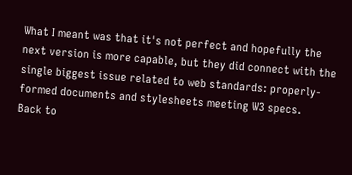What I meant was that it's not perfect and hopefully the next version is more capable, but they did connect with the single biggest issue related to web standards: properly-formed documents and stylesheets meeting W3 specs.
Back to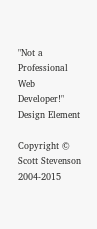"Not a Professional Web Developer!"
Design Element

Copyright © Scott Stevenson 2004-2015